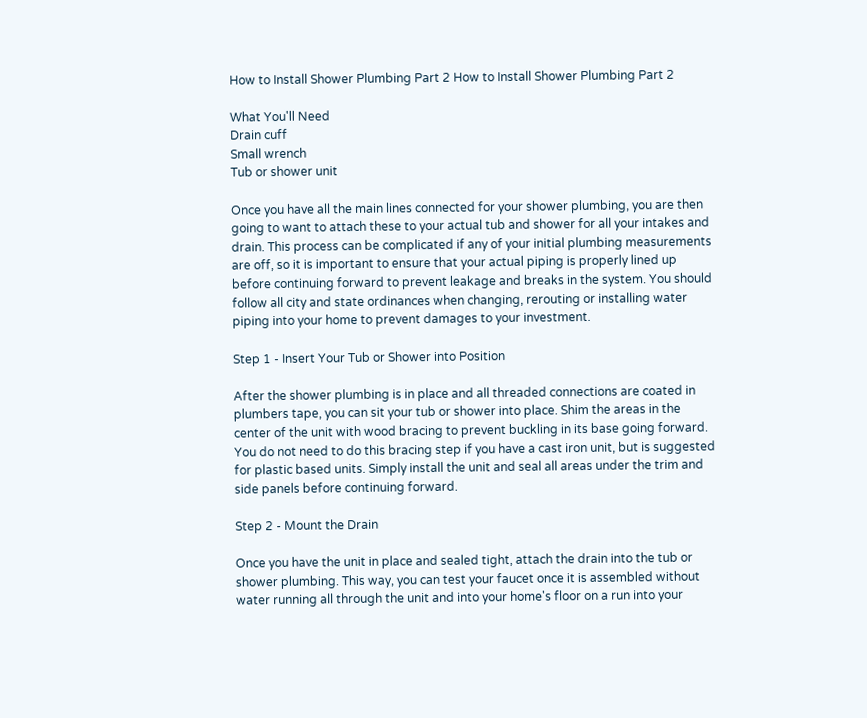How to Install Shower Plumbing Part 2 How to Install Shower Plumbing Part 2

What You'll Need
Drain cuff
Small wrench
Tub or shower unit

Once you have all the main lines connected for your shower plumbing, you are then going to want to attach these to your actual tub and shower for all your intakes and drain. This process can be complicated if any of your initial plumbing measurements are off, so it is important to ensure that your actual piping is properly lined up before continuing forward to prevent leakage and breaks in the system. You should follow all city and state ordinances when changing, rerouting or installing water piping into your home to prevent damages to your investment.

Step 1 - Insert Your Tub or Shower into Position

After the shower plumbing is in place and all threaded connections are coated in plumbers tape, you can sit your tub or shower into place. Shim the areas in the center of the unit with wood bracing to prevent buckling in its base going forward. You do not need to do this bracing step if you have a cast iron unit, but is suggested for plastic based units. Simply install the unit and seal all areas under the trim and side panels before continuing forward.

Step 2 - Mount the Drain

Once you have the unit in place and sealed tight, attach the drain into the tub or shower plumbing. This way, you can test your faucet once it is assembled without water running all through the unit and into your home's floor on a run into your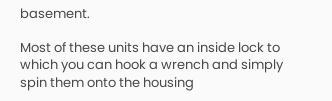basement.

Most of these units have an inside lock to which you can hook a wrench and simply spin them onto the housing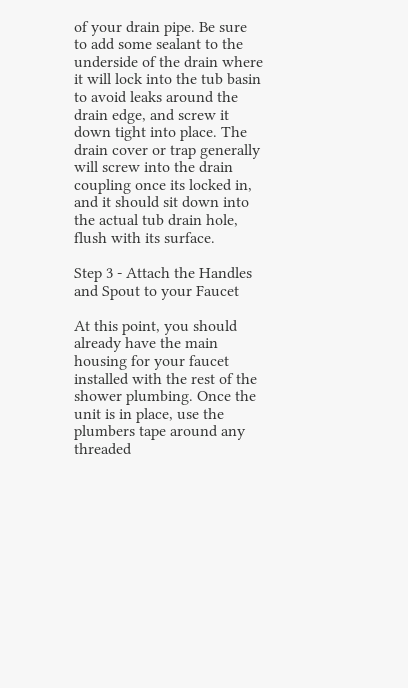of your drain pipe. Be sure to add some sealant to the underside of the drain where it will lock into the tub basin to avoid leaks around the drain edge, and screw it down tight into place. The drain cover or trap generally will screw into the drain coupling once its locked in, and it should sit down into the actual tub drain hole, flush with its surface.

Step 3 - Attach the Handles and Spout to your Faucet

At this point, you should already have the main housing for your faucet installed with the rest of the shower plumbing. Once the unit is in place, use the plumbers tape around any threaded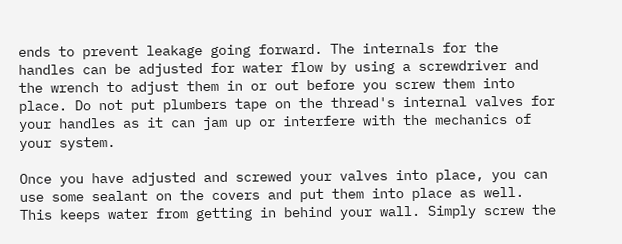ends to prevent leakage going forward. The internals for the handles can be adjusted for water flow by using a screwdriver and the wrench to adjust them in or out before you screw them into place. Do not put plumbers tape on the thread's internal valves for your handles as it can jam up or interfere with the mechanics of your system.

Once you have adjusted and screwed your valves into place, you can use some sealant on the covers and put them into place as well. This keeps water from getting in behind your wall. Simply screw the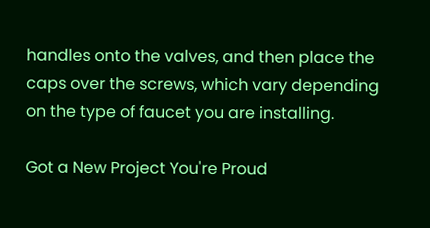handles onto the valves, and then place the caps over the screws, which vary depending on the type of faucet you are installing.

Got a New Project You're Proud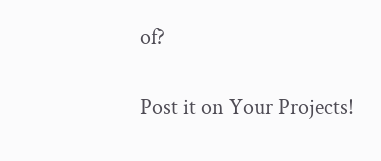of?

Post it on Your Projects!